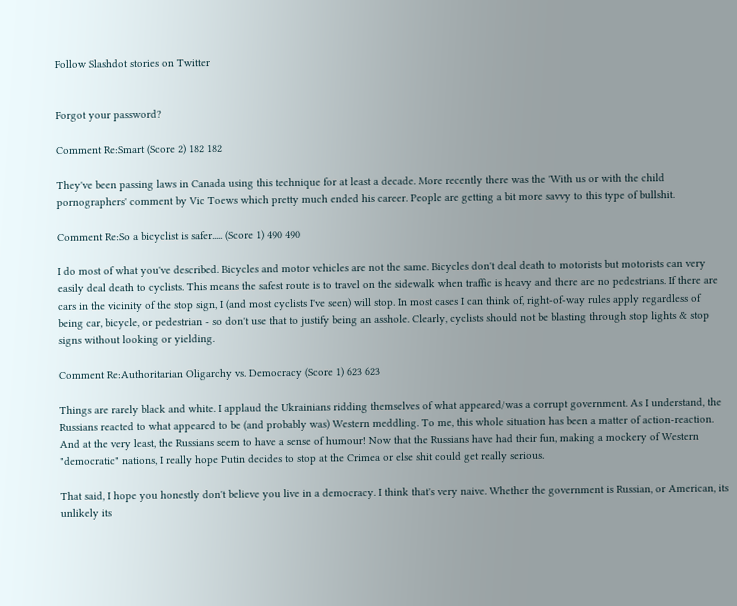Follow Slashdot stories on Twitter


Forgot your password?

Comment Re:Smart (Score 2) 182 182

They've been passing laws in Canada using this technique for at least a decade. More recently there was the 'With us or with the child pornographers' comment by Vic Toews which pretty much ended his career. People are getting a bit more savvy to this type of bullshit.

Comment Re:So a bicyclist is safer..... (Score 1) 490 490

I do most of what you've described. Bicycles and motor vehicles are not the same. Bicycles don't deal death to motorists but motorists can very easily deal death to cyclists. This means the safest route is to travel on the sidewalk when traffic is heavy and there are no pedestrians. If there are cars in the vicinity of the stop sign, I (and most cyclists I've seen) will stop. In most cases I can think of, right-of-way rules apply regardless of being car, bicycle, or pedestrian - so don't use that to justify being an asshole. Clearly, cyclists should not be blasting through stop lights & stop signs without looking or yielding.

Comment Re:Authoritarian Oligarchy vs. Democracy (Score 1) 623 623

Things are rarely black and white. I applaud the Ukrainians ridding themselves of what appeared/was a corrupt government. As I understand, the Russians reacted to what appeared to be (and probably was) Western meddling. To me, this whole situation has been a matter of action-reaction. And at the very least, the Russians seem to have a sense of humour! Now that the Russians have had their fun, making a mockery of Western "democratic" nations, I really hope Putin decides to stop at the Crimea or else shit could get really serious.

That said, I hope you honestly don't believe you live in a democracy. I think that's very naive. Whether the government is Russian, or American, its unlikely its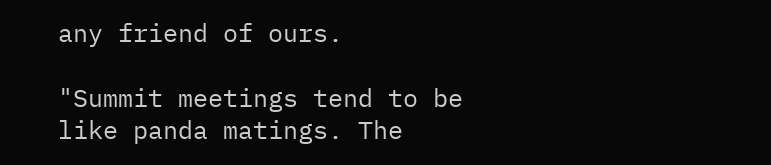any friend of ours.

"Summit meetings tend to be like panda matings. The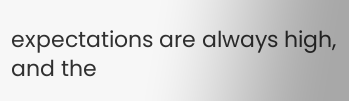expectations are always high, and the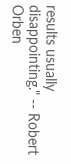results usually disappointing." -- Robert Orben